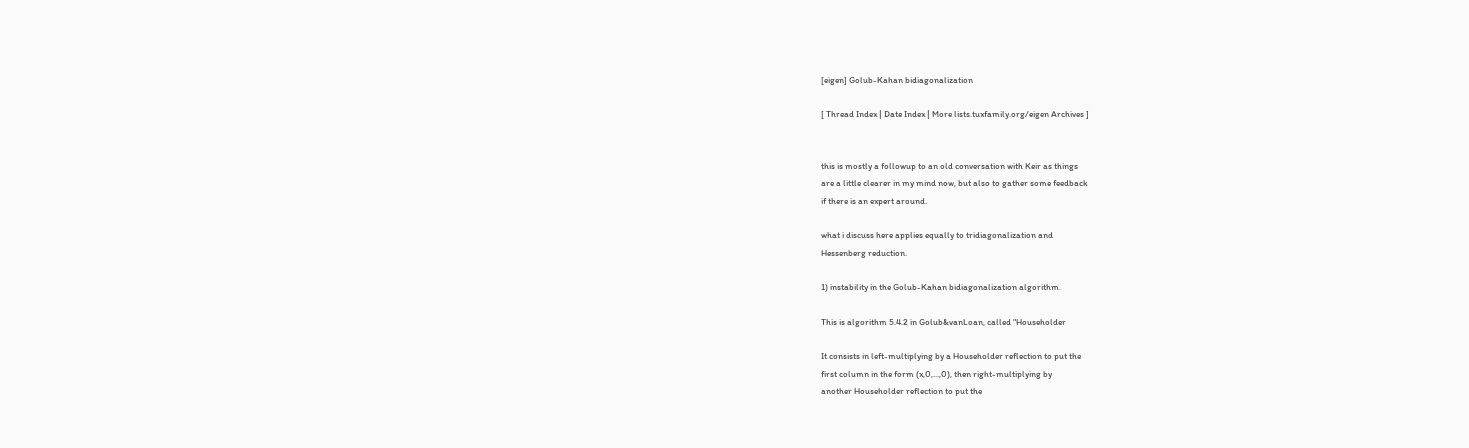[eigen] Golub-Kahan bidiagonalization

[ Thread Index | Date Index | More lists.tuxfamily.org/eigen Archives ]


this is mostly a followup to an old conversation with Keir as things
are a little clearer in my mind now, but also to gather some feedback
if there is an expert around.

what i discuss here applies equally to tridiagonalization and
Hessenberg reduction.

1) instability in the Golub-Kahan bidiagonalization algorithm.

This is algorithm 5.4.2 in Golub&vanLoan, called "Householder

It consists in left-multiplying by a Householder reflection to put the
first column in the form (x,0,...,0), then right-multiplying by
another Householder reflection to put the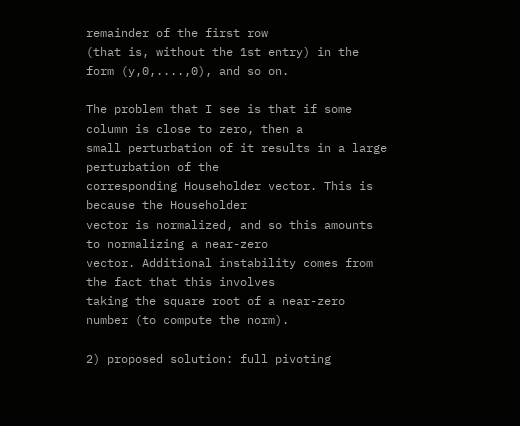remainder of the first row
(that is, without the 1st entry) in the form (y,0,....,0), and so on.

The problem that I see is that if some column is close to zero, then a
small perturbation of it results in a large perturbation of the
corresponding Householder vector. This is because the Householder
vector is normalized, and so this amounts to normalizing a near-zero
vector. Additional instability comes from the fact that this involves
taking the square root of a near-zero number (to compute the norm).

2) proposed solution: full pivoting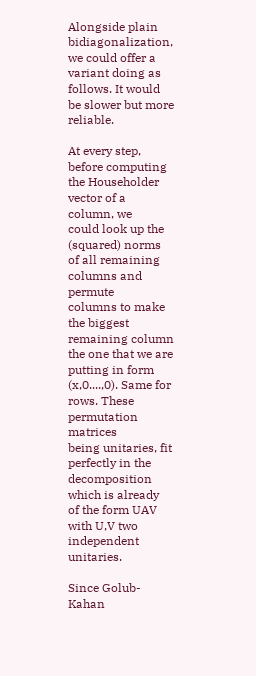Alongside plain bidiagonalization, we could offer a variant doing as
follows. It would be slower but more reliable.

At every step, before computing the Householder vector of a column, we
could look up the (squared) norms of all remaining columns and permute
columns to make the biggest remaining column the one that we are
putting in form (x,0....,0). Same for rows. These permutation matrices
being unitaries, fit perfectly in the decomposition which is already
of the form UAV with U,V two independent unitaries.

Since Golub-Kahan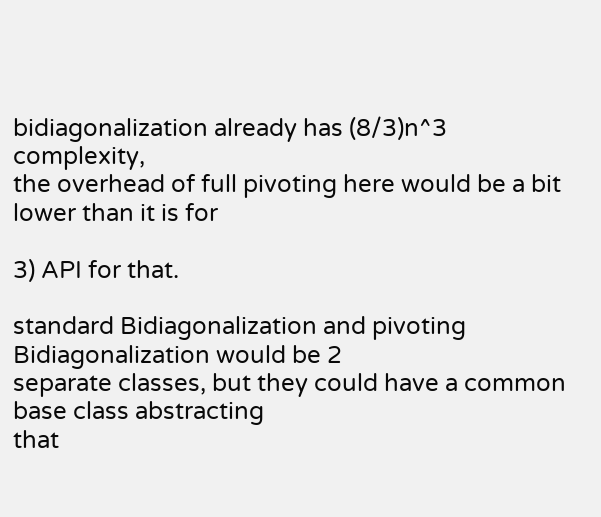bidiagonalization already has (8/3)n^3 complexity,
the overhead of full pivoting here would be a bit lower than it is for

3) API for that.

standard Bidiagonalization and pivoting Bidiagonalization would be 2
separate classes, but they could have a common base class abstracting
that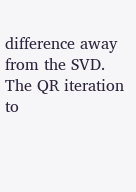difference away from the SVD. The QR iteration to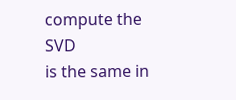compute the SVD
is the same in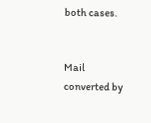both cases.


Mail converted by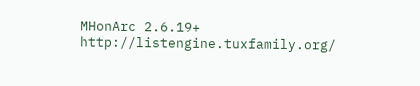MHonArc 2.6.19+ http://listengine.tuxfamily.org/